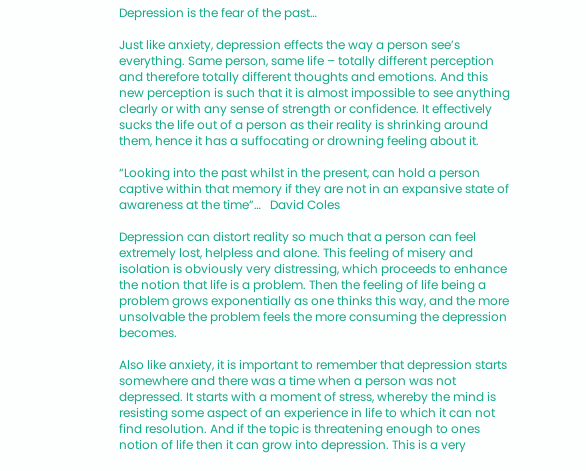Depression is the fear of the past…

Just like anxiety, depression effects the way a person see’s everything. Same person, same life – totally different perception and therefore totally different thoughts and emotions. And this new perception is such that it is almost impossible to see anything clearly or with any sense of strength or confidence. It effectively sucks the life out of a person as their reality is shrinking around them, hence it has a suffocating or drowning feeling about it.

“Looking into the past whilst in the present, can hold a person captive within that memory if they are not in an expansive state of awareness at the time”…   David Coles

Depression can distort reality so much that a person can feel extremely lost, helpless and alone. This feeling of misery and isolation is obviously very distressing, which proceeds to enhance the notion that life is a problem. Then the feeling of life being a problem grows exponentially as one thinks this way, and the more unsolvable the problem feels the more consuming the depression becomes.

Also like anxiety, it is important to remember that depression starts somewhere and there was a time when a person was not depressed. It starts with a moment of stress, whereby the mind is resisting some aspect of an experience in life to which it can not find resolution. And if the topic is threatening enough to ones notion of life then it can grow into depression. This is a very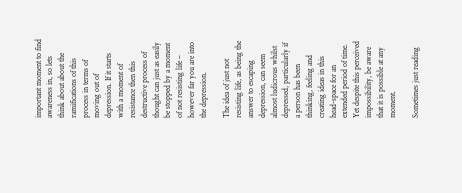important moment to find awareness in, so lets think about about the ramifications of this process in terms of moving out of depression. If it starts with a moment of resistance then this destructive process of thought can just as easily be stopped by a moment of not resisting life – however far you are into the depression.

The idea of just not resisting life, as being the answer to escaping depression, can seem almost ludicrous whilst depressed, particularly if a person has been thinking, feeling and creating ideas in this head-space for an extended period of time. Yet despite this perceived impossibility, be aware that it is possible at any moment.

Sometimes just reading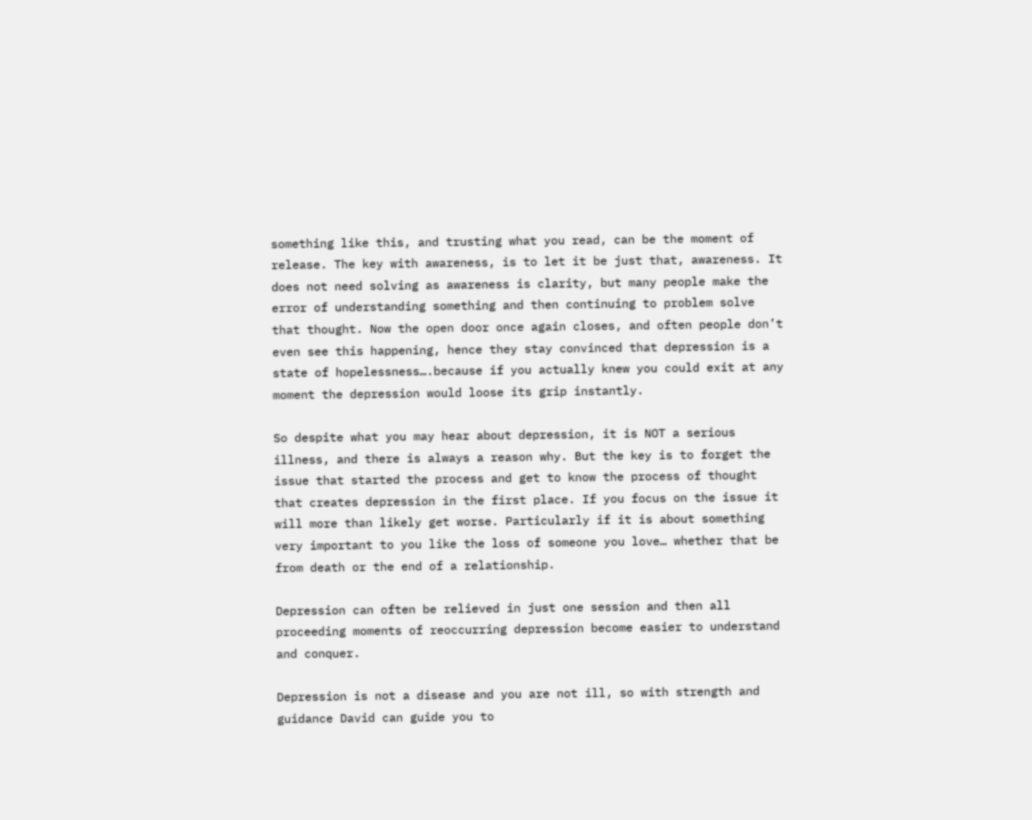something like this, and trusting what you read, can be the moment of release. The key with awareness, is to let it be just that, awareness. It does not need solving as awareness is clarity, but many people make the error of understanding something and then continuing to problem solve that thought. Now the open door once again closes, and often people don’t even see this happening, hence they stay convinced that depression is a state of hopelessness….because if you actually knew you could exit at any moment the depression would loose its grip instantly.

So despite what you may hear about depression, it is NOT a serious illness, and there is always a reason why. But the key is to forget the issue that started the process and get to know the process of thought that creates depression in the first place. If you focus on the issue it will more than likely get worse. Particularly if it is about something very important to you like the loss of someone you love… whether that be from death or the end of a relationship.

Depression can often be relieved in just one session and then all proceeding moments of reoccurring depression become easier to understand and conquer.

Depression is not a disease and you are not ill, so with strength and guidance David can guide you to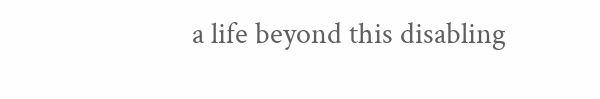a life beyond this disabling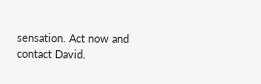sensation. Act now and contact David.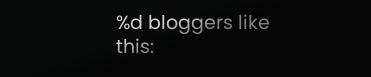%d bloggers like this: